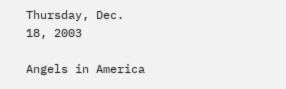Thursday, Dec. 18, 2003

Angels in America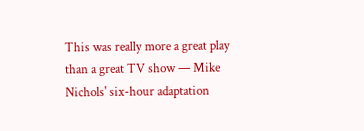This was really more a great play than a great TV show — Mike Nichols' six-hour adaptation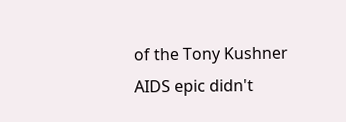of the Tony Kushner AIDS epic didn't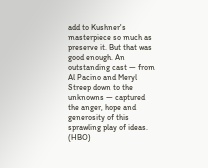add to Kushner's masterpiece so much as preserve it. But that was good enough. An outstanding cast — from Al Pacino and Meryl Streep down to the unknowns — captured the anger, hope and generosity of this sprawling play of ideas. (HBO)